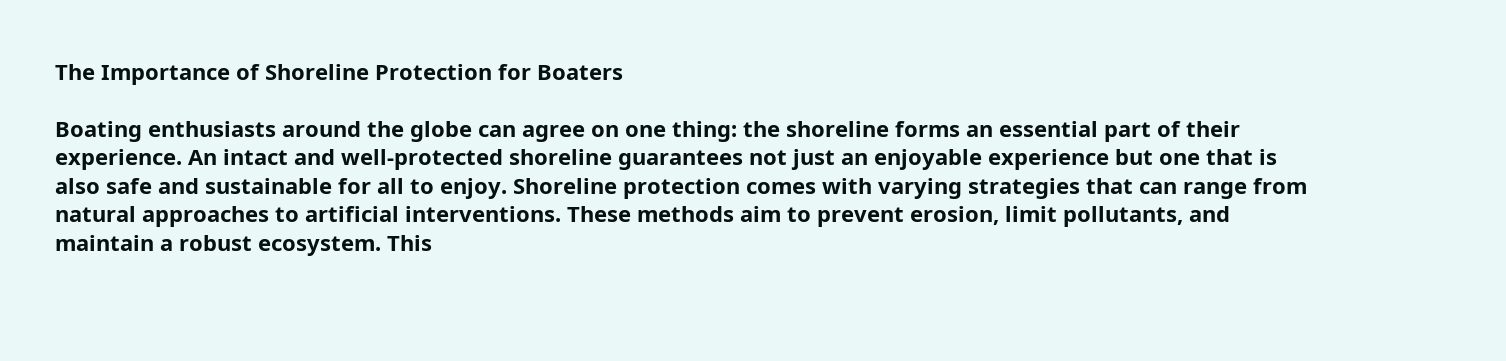The Importance of Shoreline Protection for Boaters

Boating enthusiasts around the globe can agree on one thing: the shoreline forms an essential part of their experience. An intact and well-protected shoreline guarantees not just an enjoyable experience but one that is also safe and sustainable for all to enjoy. Shoreline protection comes with varying strategies that can range from natural approaches to artificial interventions. These methods aim to prevent erosion, limit pollutants, and maintain a robust ecosystem. This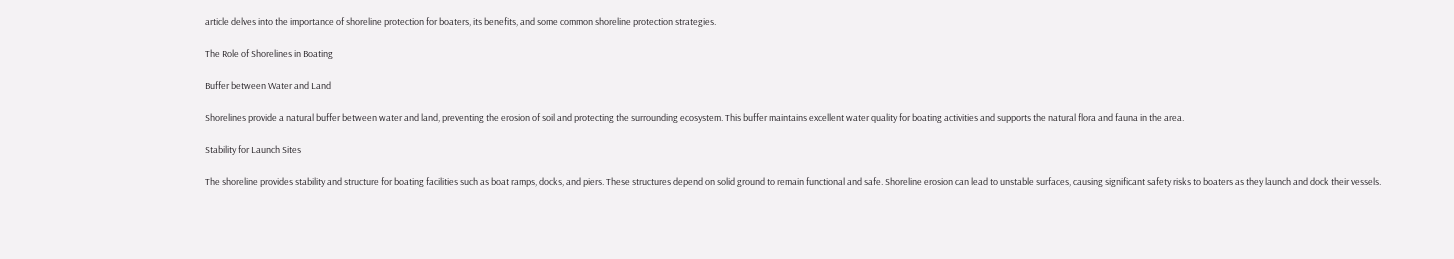article delves into the importance of shoreline protection for boaters, its benefits, and some common shoreline protection strategies.

The Role of Shorelines in Boating

Buffer between Water and Land

Shorelines provide a natural buffer between water and land, preventing the erosion of soil and protecting the surrounding ecosystem. This buffer maintains excellent water quality for boating activities and supports the natural flora and fauna in the area.

Stability for Launch Sites

The shoreline provides stability and structure for boating facilities such as boat ramps, docks, and piers. These structures depend on solid ground to remain functional and safe. Shoreline erosion can lead to unstable surfaces, causing significant safety risks to boaters as they launch and dock their vessels.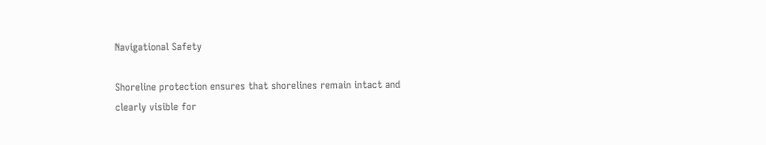Navigational Safety

Shoreline protection ensures that shorelines remain intact and clearly visible for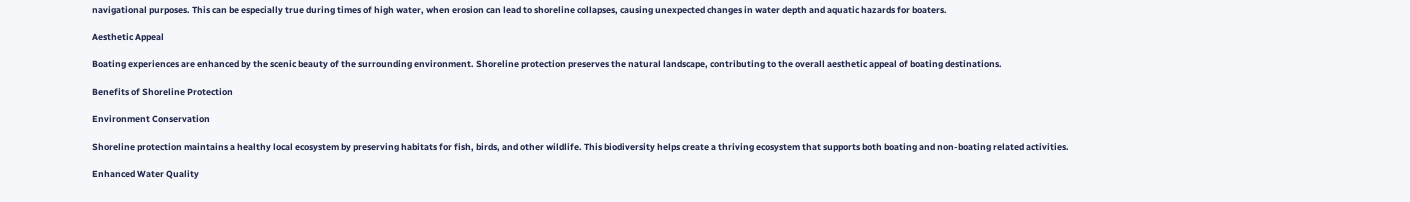navigational purposes. This can be especially true during times of high water, when erosion can lead to shoreline collapses, causing unexpected changes in water depth and aquatic hazards for boaters.

Aesthetic Appeal

Boating experiences are enhanced by the scenic beauty of the surrounding environment. Shoreline protection preserves the natural landscape, contributing to the overall aesthetic appeal of boating destinations.

Benefits of Shoreline Protection

Environment Conservation

Shoreline protection maintains a healthy local ecosystem by preserving habitats for fish, birds, and other wildlife. This biodiversity helps create a thriving ecosystem that supports both boating and non-boating related activities.

Enhanced Water Quality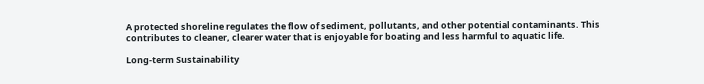A protected shoreline regulates the flow of sediment, pollutants, and other potential contaminants. This contributes to cleaner, clearer water that is enjoyable for boating and less harmful to aquatic life.

Long-term Sustainability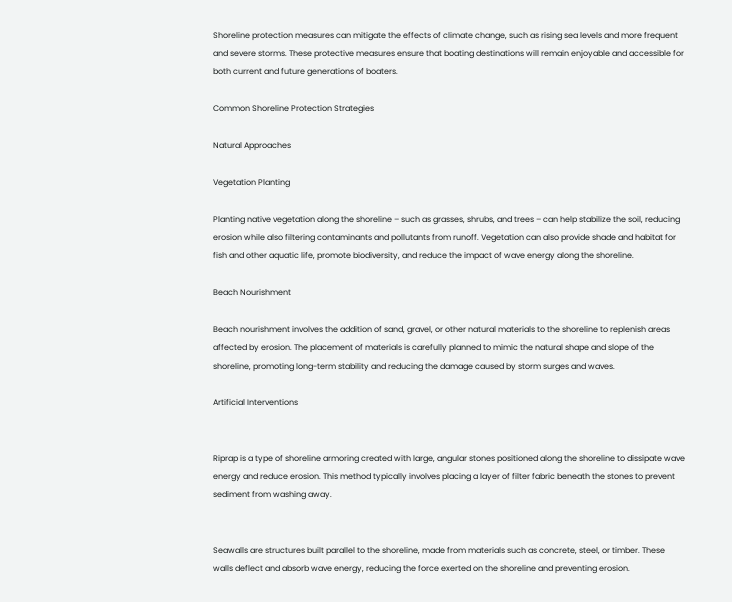Shoreline protection measures can mitigate the effects of climate change, such as rising sea levels and more frequent and severe storms. These protective measures ensure that boating destinations will remain enjoyable and accessible for both current and future generations of boaters.

Common Shoreline Protection Strategies

Natural Approaches

Vegetation Planting

Planting native vegetation along the shoreline – such as grasses, shrubs, and trees – can help stabilize the soil, reducing erosion while also filtering contaminants and pollutants from runoff. Vegetation can also provide shade and habitat for fish and other aquatic life, promote biodiversity, and reduce the impact of wave energy along the shoreline.

Beach Nourishment

Beach nourishment involves the addition of sand, gravel, or other natural materials to the shoreline to replenish areas affected by erosion. The placement of materials is carefully planned to mimic the natural shape and slope of the shoreline, promoting long-term stability and reducing the damage caused by storm surges and waves.

Artificial Interventions


Riprap is a type of shoreline armoring created with large, angular stones positioned along the shoreline to dissipate wave energy and reduce erosion. This method typically involves placing a layer of filter fabric beneath the stones to prevent sediment from washing away.


Seawalls are structures built parallel to the shoreline, made from materials such as concrete, steel, or timber. These walls deflect and absorb wave energy, reducing the force exerted on the shoreline and preventing erosion.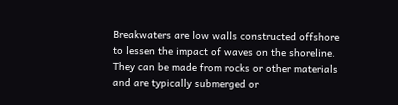Breakwaters are low walls constructed offshore to lessen the impact of waves on the shoreline. They can be made from rocks or other materials and are typically submerged or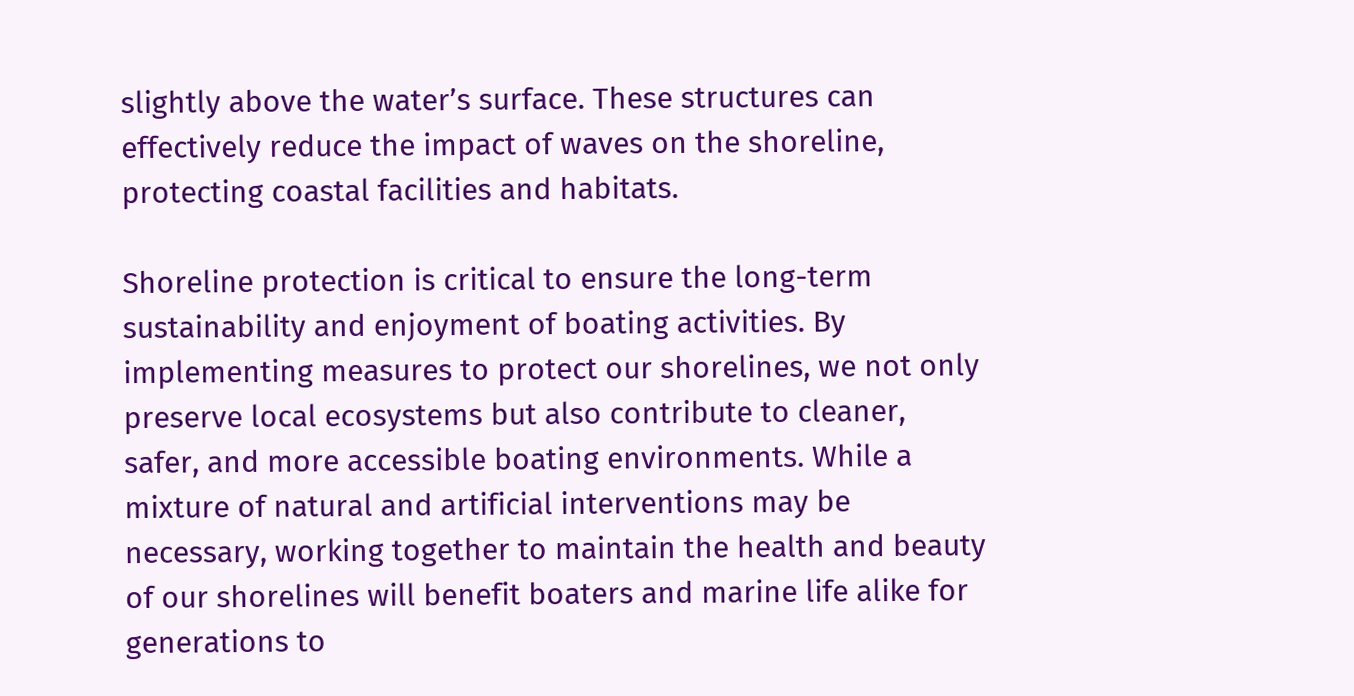slightly above the water’s surface. These structures can effectively reduce the impact of waves on the shoreline, protecting coastal facilities and habitats.

Shoreline protection is critical to ensure the long-term sustainability and enjoyment of boating activities. By implementing measures to protect our shorelines, we not only preserve local ecosystems but also contribute to cleaner, safer, and more accessible boating environments. While a mixture of natural and artificial interventions may be necessary, working together to maintain the health and beauty of our shorelines will benefit boaters and marine life alike for generations to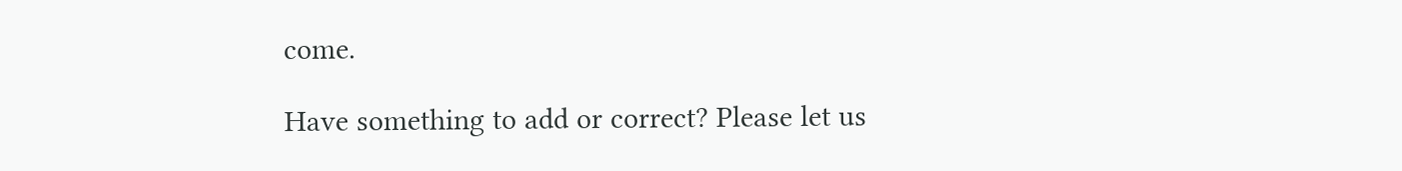come.

Have something to add or correct? Please let us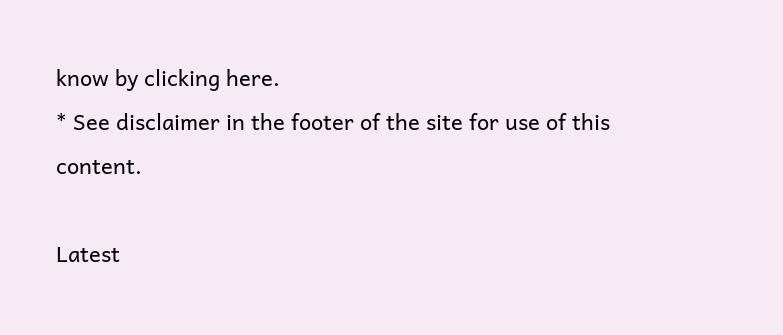know by clicking here.
* See disclaimer in the footer of the site for use of this content.

Latest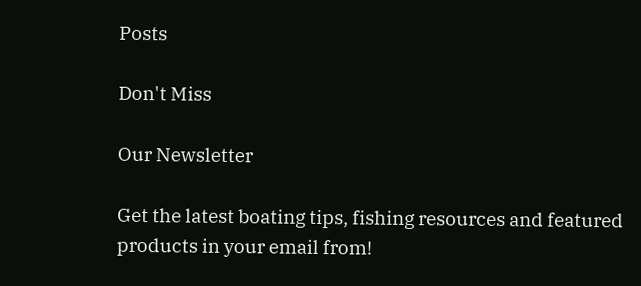Posts

Don't Miss

Our Newsletter

Get the latest boating tips, fishing resources and featured products in your email from!